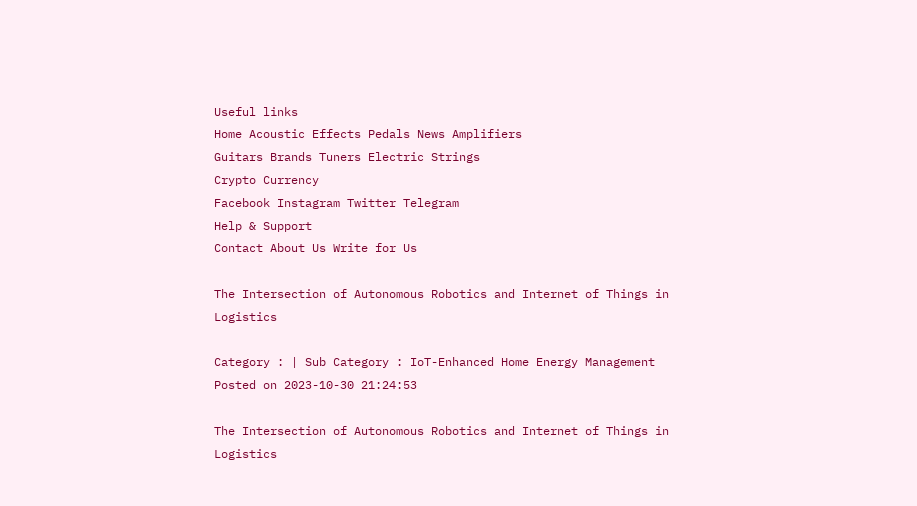Useful links
Home Acoustic Effects Pedals News Amplifiers
Guitars Brands Tuners Electric Strings
Crypto Currency
Facebook Instagram Twitter Telegram
Help & Support
Contact About Us Write for Us

The Intersection of Autonomous Robotics and Internet of Things in Logistics

Category : | Sub Category : IoT-Enhanced Home Energy Management Posted on 2023-10-30 21:24:53

The Intersection of Autonomous Robotics and Internet of Things in Logistics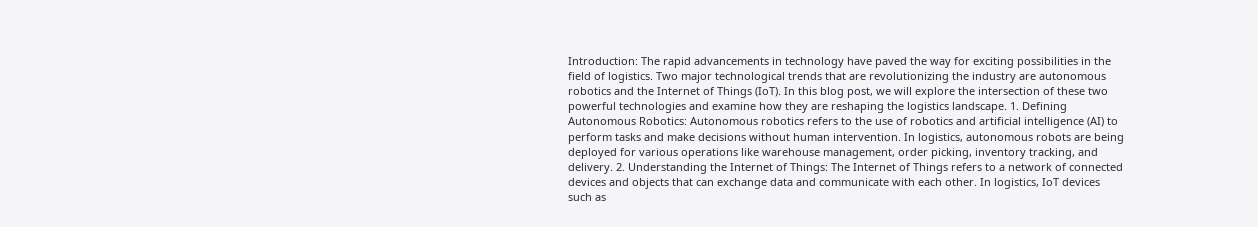Introduction: The rapid advancements in technology have paved the way for exciting possibilities in the field of logistics. Two major technological trends that are revolutionizing the industry are autonomous robotics and the Internet of Things (IoT). In this blog post, we will explore the intersection of these two powerful technologies and examine how they are reshaping the logistics landscape. 1. Defining Autonomous Robotics: Autonomous robotics refers to the use of robotics and artificial intelligence (AI) to perform tasks and make decisions without human intervention. In logistics, autonomous robots are being deployed for various operations like warehouse management, order picking, inventory tracking, and delivery. 2. Understanding the Internet of Things: The Internet of Things refers to a network of connected devices and objects that can exchange data and communicate with each other. In logistics, IoT devices such as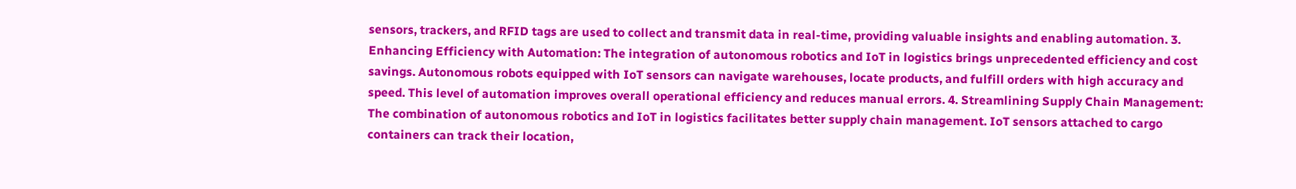sensors, trackers, and RFID tags are used to collect and transmit data in real-time, providing valuable insights and enabling automation. 3. Enhancing Efficiency with Automation: The integration of autonomous robotics and IoT in logistics brings unprecedented efficiency and cost savings. Autonomous robots equipped with IoT sensors can navigate warehouses, locate products, and fulfill orders with high accuracy and speed. This level of automation improves overall operational efficiency and reduces manual errors. 4. Streamlining Supply Chain Management: The combination of autonomous robotics and IoT in logistics facilitates better supply chain management. IoT sensors attached to cargo containers can track their location,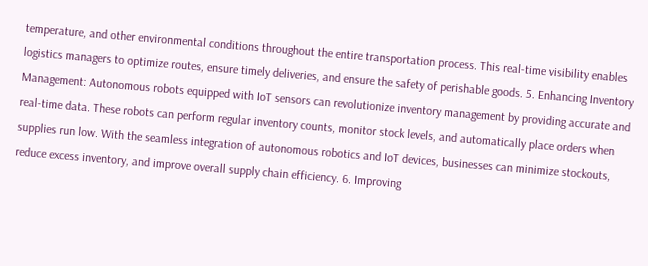temperature, and other environmental conditions throughout the entire transportation process. This real-time visibility enables logistics managers to optimize routes, ensure timely deliveries, and ensure the safety of perishable goods. 5. Enhancing Inventory Management: Autonomous robots equipped with IoT sensors can revolutionize inventory management by providing accurate and real-time data. These robots can perform regular inventory counts, monitor stock levels, and automatically place orders when supplies run low. With the seamless integration of autonomous robotics and IoT devices, businesses can minimize stockouts, reduce excess inventory, and improve overall supply chain efficiency. 6. Improving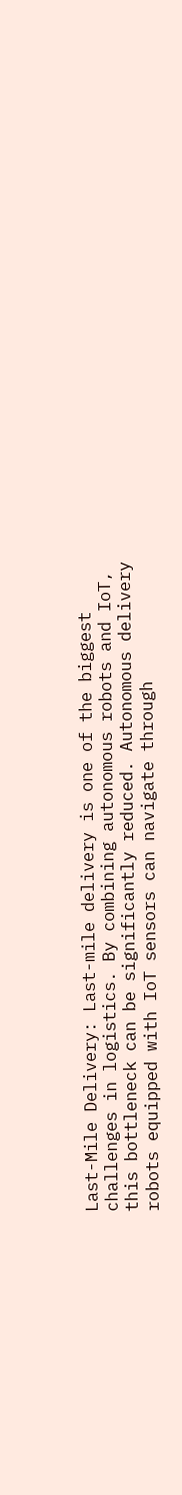Last-Mile Delivery: Last-mile delivery is one of the biggest challenges in logistics. By combining autonomous robots and IoT, this bottleneck can be significantly reduced. Autonomous delivery robots equipped with IoT sensors can navigate through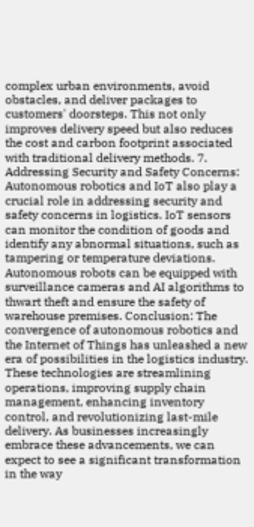complex urban environments, avoid obstacles, and deliver packages to customers' doorsteps. This not only improves delivery speed but also reduces the cost and carbon footprint associated with traditional delivery methods. 7. Addressing Security and Safety Concerns: Autonomous robotics and IoT also play a crucial role in addressing security and safety concerns in logistics. IoT sensors can monitor the condition of goods and identify any abnormal situations, such as tampering or temperature deviations. Autonomous robots can be equipped with surveillance cameras and AI algorithms to thwart theft and ensure the safety of warehouse premises. Conclusion: The convergence of autonomous robotics and the Internet of Things has unleashed a new era of possibilities in the logistics industry. These technologies are streamlining operations, improving supply chain management, enhancing inventory control, and revolutionizing last-mile delivery. As businesses increasingly embrace these advancements, we can expect to see a significant transformation in the way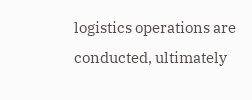logistics operations are conducted, ultimately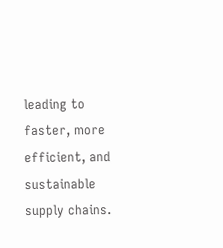leading to faster, more efficient, and sustainable supply chains.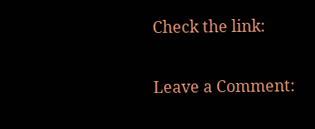Check the link:

Leave a Comment: